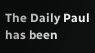The Daily Paul has been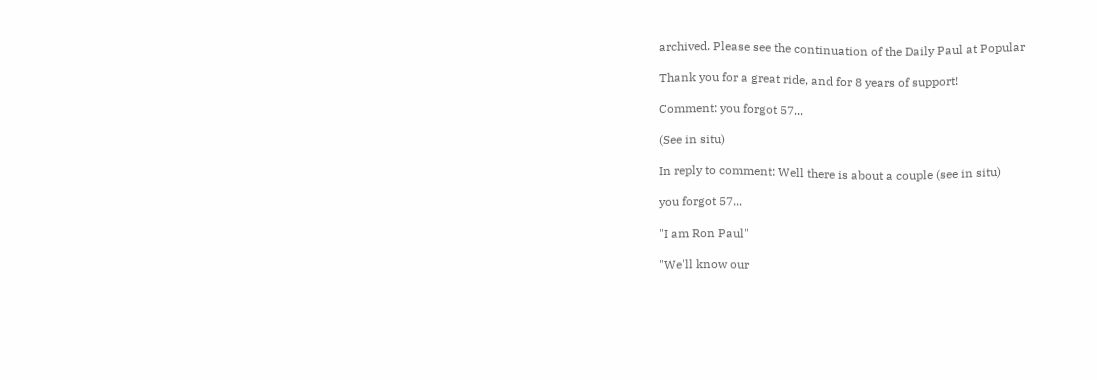archived. Please see the continuation of the Daily Paul at Popular

Thank you for a great ride, and for 8 years of support!

Comment: you forgot 57...

(See in situ)

In reply to comment: Well there is about a couple (see in situ)

you forgot 57...

"I am Ron Paul"

"We'll know our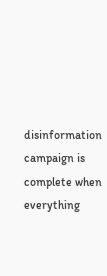disinformation campaign is complete when
everything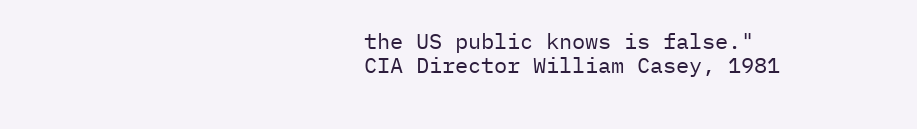the US public knows is false."
CIA Director William Casey, 1981